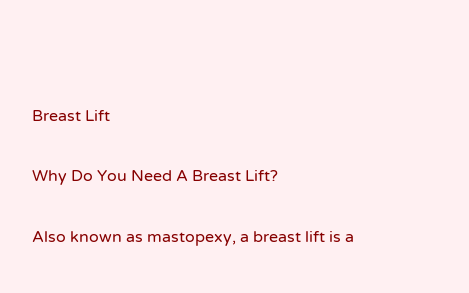Breast Lift

Why Do You Need A Breast Lift?

Also known as mastopexy, a breast lift is a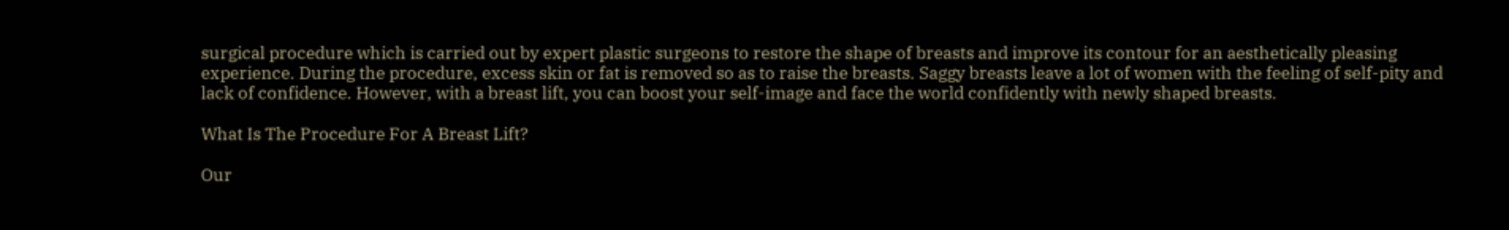surgical procedure which is carried out by expert plastic surgeons to restore the shape of breasts and improve its contour for an aesthetically pleasing experience. During the procedure, excess skin or fat is removed so as to raise the breasts. Saggy breasts leave a lot of women with the feeling of self-pity and lack of confidence. However, with a breast lift, you can boost your self-image and face the world confidently with newly shaped breasts.

What Is The Procedure For A Breast Lift?

Our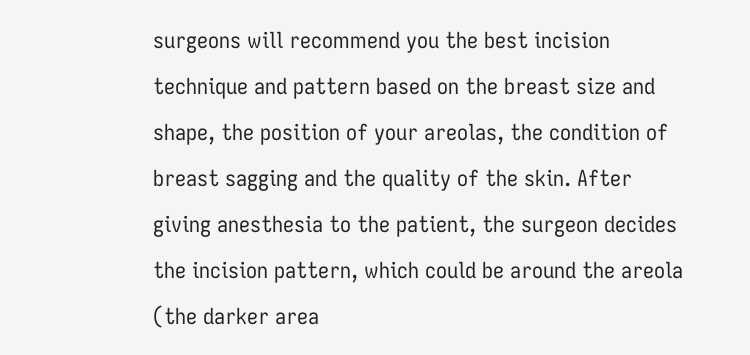surgeons will recommend you the best incision technique and pattern based on the breast size and shape, the position of your areolas, the condition of breast sagging and the quality of the skin. After giving anesthesia to the patient, the surgeon decides the incision pattern, which could be around the areola (the darker area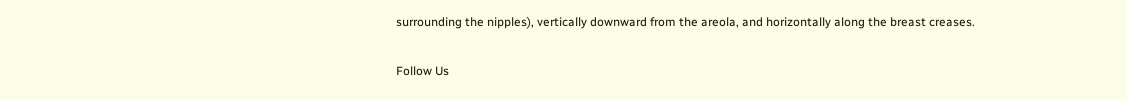surrounding the nipples), vertically downward from the areola, and horizontally along the breast creases.

Follow Us